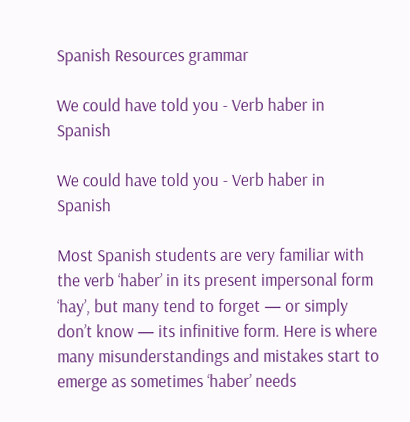Spanish Resources grammar

We could have told you - Verb haber in Spanish

We could have told you - Verb haber in Spanish

Most Spanish students are very familiar with the verb ‘haber’ in its present impersonal form ‘hay’, but many tend to forget — or simply don’t know — its infinitive form. Here is where many misunderstandings and mistakes start to emerge as sometimes ‘haber’ needs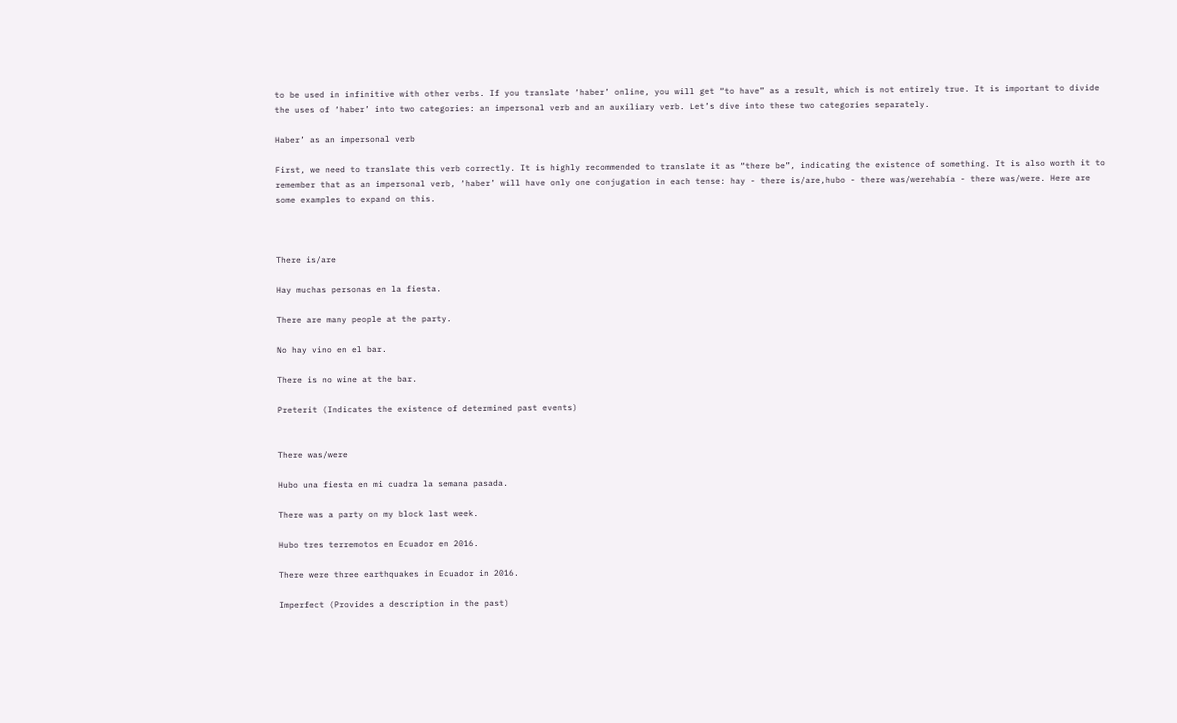to be used in infinitive with other verbs. If you translate ‘haber’ online, you will get “to have” as a result, which is not entirely true. It is important to divide the uses of ‘haber’ into two categories: an impersonal verb and an auxiliary verb. Let’s dive into these two categories separately.

Haber’ as an impersonal verb

First, we need to translate this verb correctly. It is highly recommended to translate it as “there be”, indicating the existence of something. It is also worth it to remember that as an impersonal verb, ‘haber’ will have only one conjugation in each tense: hay - there is/are,hubo - there was/werehabía - there was/were. Here are some examples to expand on this.



There is/are

Hay muchas personas en la fiesta.

There are many people at the party.

No hay vino en el bar.

There is no wine at the bar.

Preterit (Indicates the existence of determined past events)


There was/were

Hubo una fiesta en mi cuadra la semana pasada.

There was a party on my block last week.

Hubo tres terremotos en Ecuador en 2016.

There were three earthquakes in Ecuador in 2016.

Imperfect (Provides a description in the past)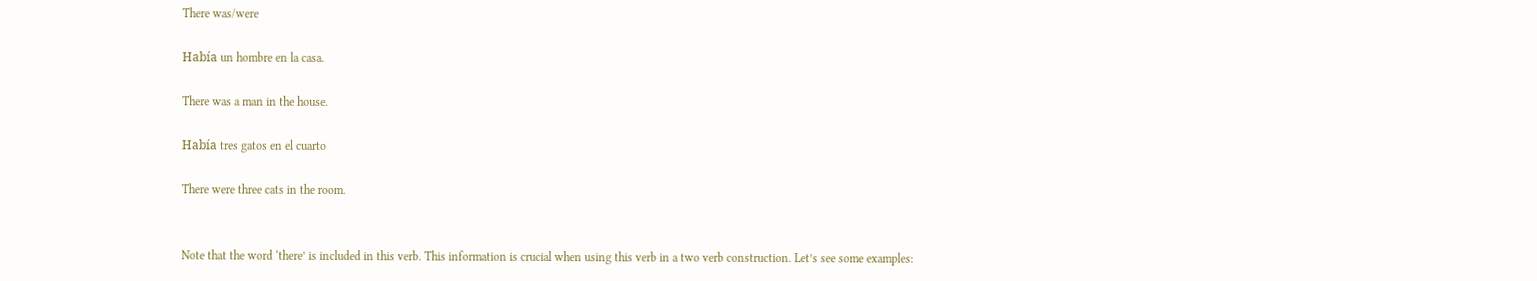There was/were

Había un hombre en la casa.

There was a man in the house.

Había tres gatos en el cuarto

There were three cats in the room.


Note that the word ‘there’ is included in this verb. This information is crucial when using this verb in a two verb construction. Let’s see some examples: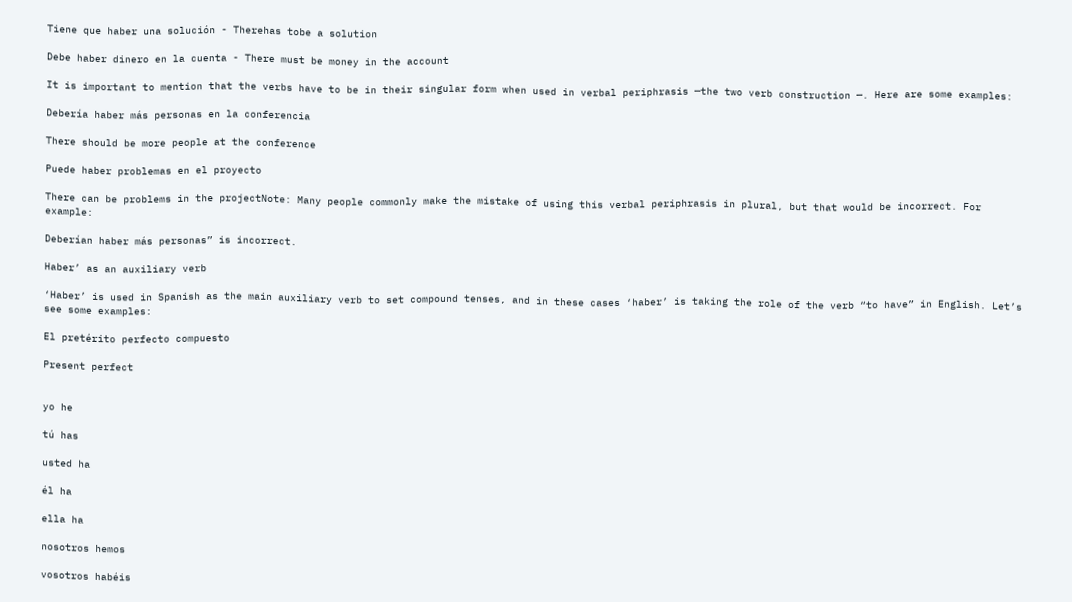Tiene que haber una solución - Therehas tobe a solution

Debe haber dinero en la cuenta - There must be money in the account

It is important to mention that the verbs have to be in their singular form when used in verbal periphrasis —the two verb construction —. Here are some examples:

Debería haber más personas en la conferencia

There should be more people at the conference

Puede haber problemas en el proyecto

There can be problems in the projectNote: Many people commonly make the mistake of using this verbal periphrasis in plural, but that would be incorrect. For example:

Deberían haber más personas” is incorrect.

Haber’ as an auxiliary verb

‘Haber’ is used in Spanish as the main auxiliary verb to set compound tenses, and in these cases ‘haber’ is taking the role of the verb “to have” in English. Let’s see some examples:

El pretérito perfecto compuesto

Present perfect


yo he

tú has

usted ha

él ha

ella ha

nosotros hemos

vosotros habéis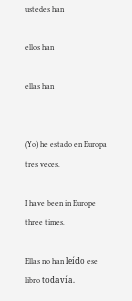ustedes han

ellos han

ellas han


(Yo) he estado en Europa tres veces.

I have been in Europe three times.

Ellas no han leído ese libro todavía.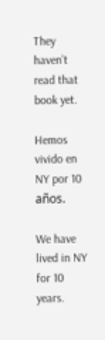They haven’t read that book yet.

Hemos vivido en NY por 10 años.

We have lived in NY for 10 years.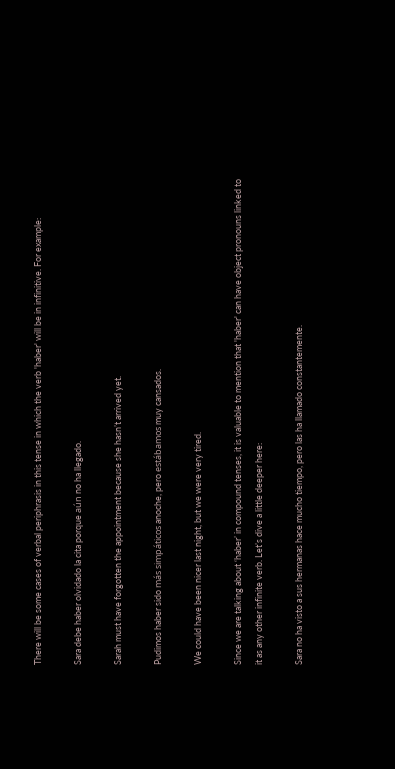There will be some cases of verbal periphrasis in this tense in which the verb 'haber' will be in infinitive. For example:

Sara debe haber olvidado la cita porque aún no ha llegado.

Sarah must have forgotten the appointment because she hasn’t arrived yet.

Pudimos haber sido más simpáticos anoche, pero estábamos muy cansados.

We could have been nicer last night, but we were very tired.

Since we are talking about ‘haber’ in compound tenses, it is valuable to mention that 'haber' can have object pronouns linked to it as any other infinite verb. Let’s dive a little deeper here:

Sara no ha visto a sus hermanas hace mucho tiempo, pero las ha llamado constantemente.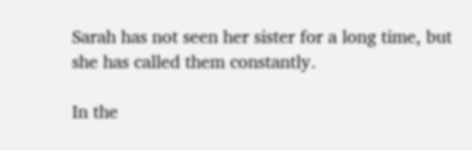Sarah has not seen her sister for a long time, but she has called them constantly.

In the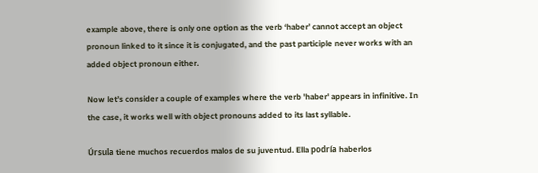example above, there is only one option as the verb ‘haber’ cannot accept an object pronoun linked to it since it is conjugated, and the past participle never works with an added object pronoun either.

Now let’s consider a couple of examples where the verb 'haber' appears in infinitive. In the case, it works well with object pronouns added to its last syllable.

Úrsula tiene muchos recuerdos malos de su juventud. Ella podría haberlos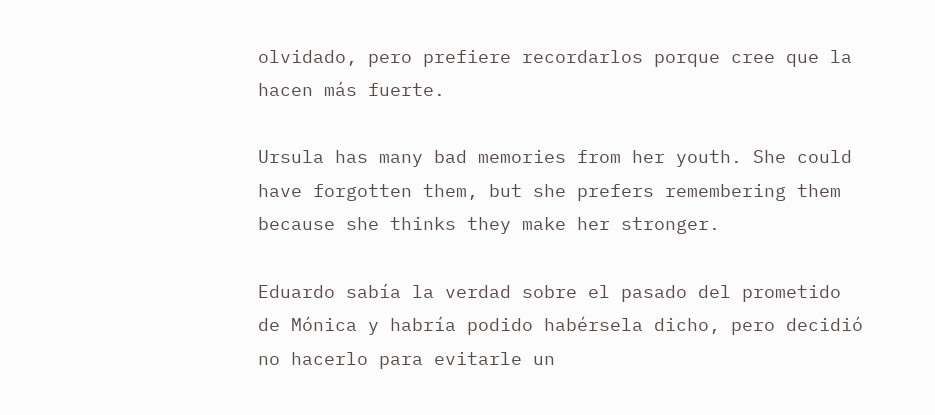olvidado, pero prefiere recordarlos porque cree que la hacen más fuerte.

Ursula has many bad memories from her youth. She could have forgotten them, but she prefers remembering them because she thinks they make her stronger.

Eduardo sabía la verdad sobre el pasado del prometido de Mónica y habría podido habérsela dicho, pero decidió no hacerlo para evitarle un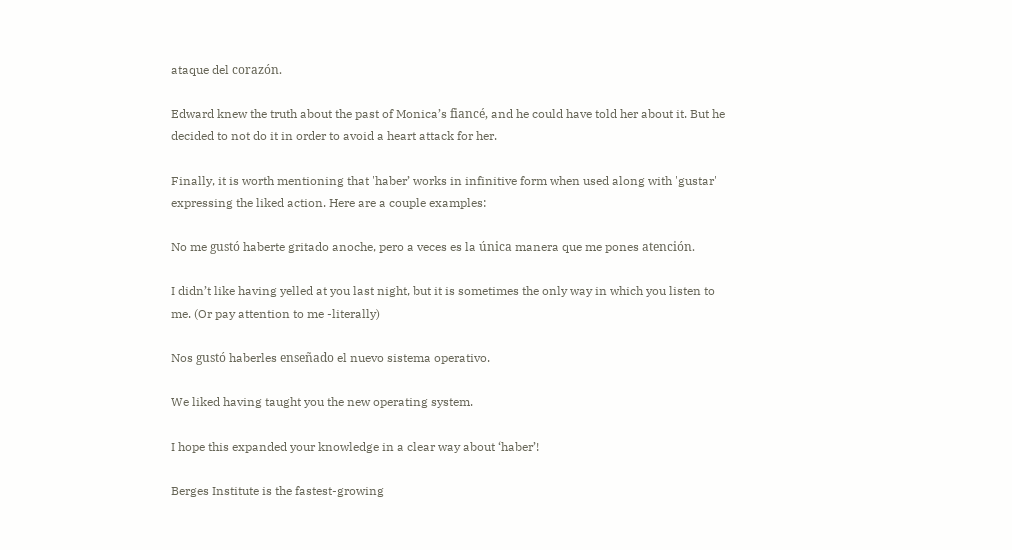ataque del corazón.

Edward knew the truth about the past of Monica’s fiancé, and he could have told her about it. But he decided to not do it in order to avoid a heart attack for her.

Finally, it is worth mentioning that 'haber’ works in infinitive form when used along with 'gustar' expressing the liked action. Here are a couple examples:

No me gustó haberte gritado anoche, pero a veces es la única manera que me pones atención.

I didn’t like having yelled at you last night, but it is sometimes the only way in which you listen to me. (Or pay attention to me -literally)

Nos gustó haberles enseñado el nuevo sistema operativo.

We liked having taught you the new operating system.

I hope this expanded your knowledge in a clear way about ‘haber’!

Berges Institute is the fastest-growing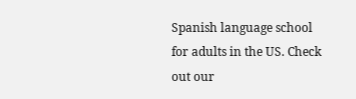Spanish language school for adults in the US. Check out our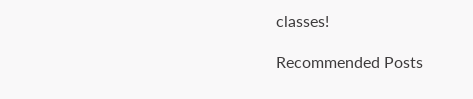classes!

Recommended Posts